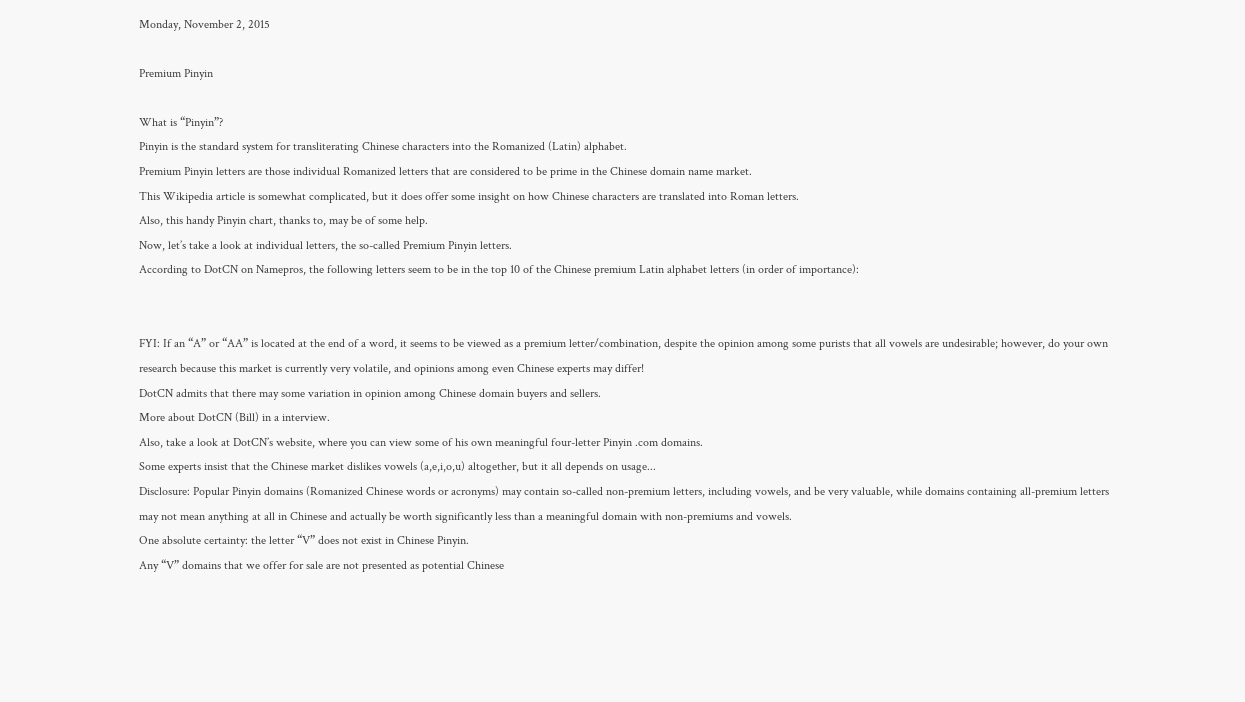Monday, November 2, 2015

Premium Pinyin

What is “Pinyin”?
Pinyin is the standard system for transliterating Chinese characters into the Romanized (Latin) alphabet.
Premium Pinyin letters are those individual Romanized letters that are considered to be prime in the Chinese domain name market.
This Wikipedia article is somewhat complicated, but it does offer some insight on how Chinese characters are translated into Roman letters.
Also, this handy Pinyin chart, thanks to, may be of some help.
Now, let’s take a look at individual letters, the so-called Premium Pinyin letters.
According to DotCN on Namepros, the following letters seem to be in the top 10 of the Chinese premium Latin alphabet letters (in order of importance):


FYI: If an “A” or “AA” is located at the end of a word, it seems to be viewed as a premium letter/combination, despite the opinion among some purists that all vowels are undesirable; however, do your own research because this market is currently very volatile, and opinions among even Chinese experts may differ!
DotCN admits that there may some variation in opinion among Chinese domain buyers and sellers.
More about DotCN (Bill) in a interview.
Also, take a look at DotCN’s website, where you can view some of his own meaningful four-letter Pinyin .com domains.
Some experts insist that the Chinese market dislikes vowels (a,e,i,o,u) altogether, but it all depends on usage...
Disclosure: Popular Pinyin domains (Romanized Chinese words or acronyms) may contain so-called non-premium letters, including vowels, and be very valuable, while domains containing all-premium letters may not mean anything at all in Chinese and actually be worth significantly less than a meaningful domain with non-premiums and vowels.
One absolute certainty: the letter “V” does not exist in Chinese Pinyin.
Any “V” domains that we offer for sale are not presented as potential Chinese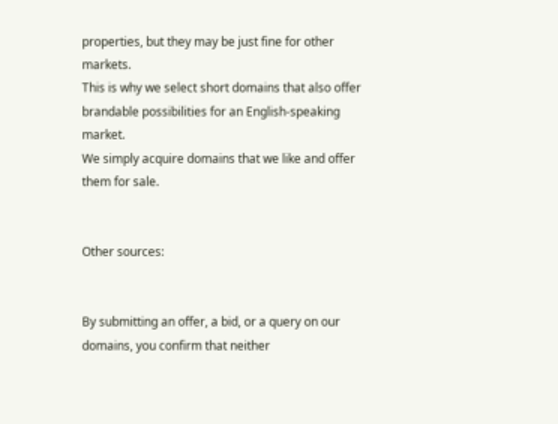properties, but they may be just fine for other markets.
This is why we select short domains that also offer brandable possibilities for an English-speaking market.
We simply acquire domains that we like and offer them for sale.


Other sources:


By submitting an offer, a bid, or a query on our domains, you confirm that neither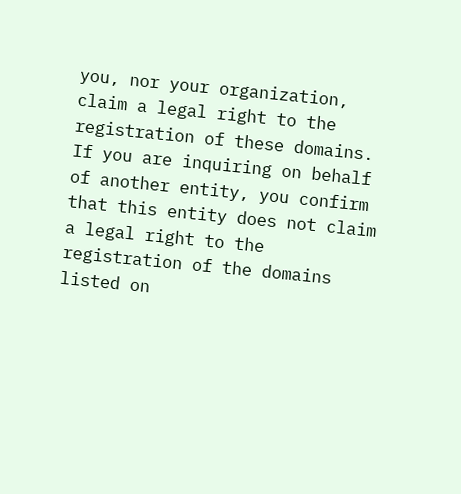you, nor your organization, claim a legal right to the registration of these domains. If you are inquiring on behalf of another entity, you confirm that this entity does not claim a legal right to the registration of the domains listed on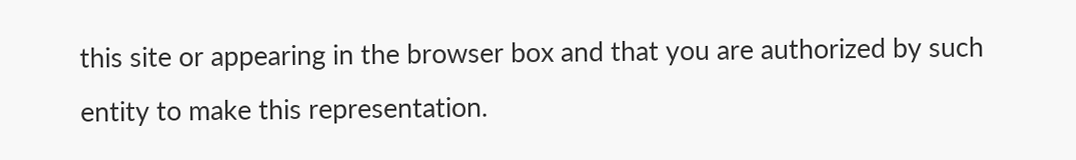this site or appearing in the browser box and that you are authorized by such entity to make this representation.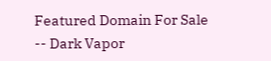Featured Domain For Sale -- Dark Vapor